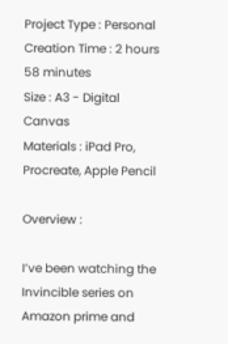Project Type : Personal
Creation Time : 2 hours 58 minutes
Size : A3 - Digital Canvas
Materials : iPad Pro, Procreate, Apple Pencil

Overview :

I’ve been watching the Invincible series on Amazon prime and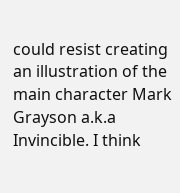could resist creating an illustration of the main character Mark Grayson a.k.a Invincible. I think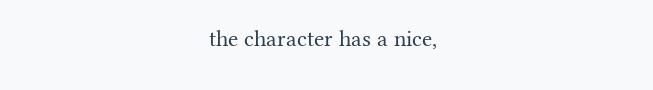the character has a nice,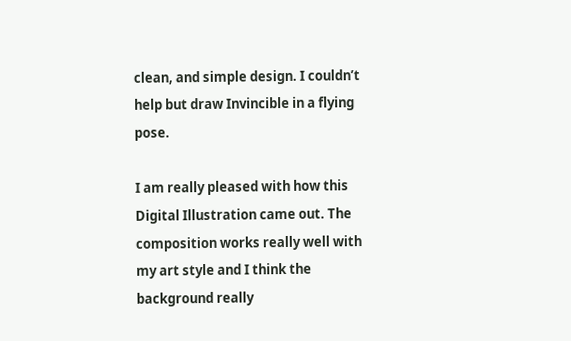clean, and simple design. I couldn’t help but draw Invincible in a flying pose.

I am really pleased with how this Digital Illustration came out. The composition works really well with my art style and I think the background really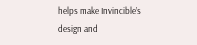helps make Invincible’s design and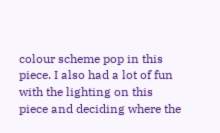colour scheme pop in this piece. I also had a lot of fun with the lighting on this piece and deciding where the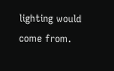lighting would come from.